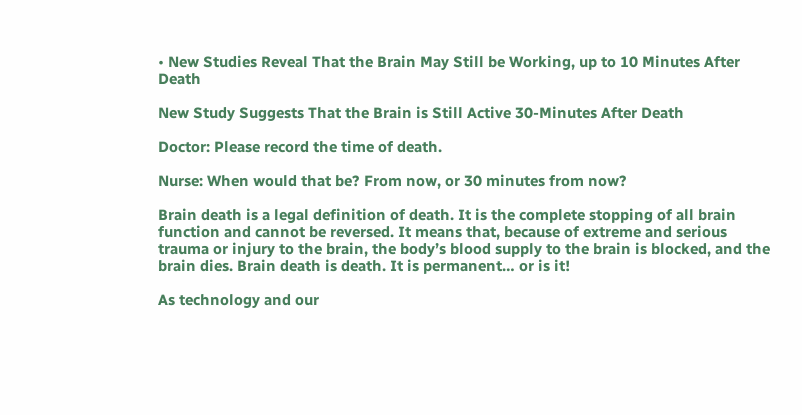• New Studies Reveal That the Brain May Still be Working, up to 10 Minutes After Death

New Study Suggests That the Brain is Still Active 30-Minutes After Death

Doctor: Please record the time of death.

Nurse: When would that be? From now, or 30 minutes from now?

Brain death is a legal definition of death. It is the complete stopping of all brain function and cannot be reversed. It means that, because of extreme and serious trauma or injury to the brain, the body’s blood supply to the brain is blocked, and the brain dies. Brain death is death. It is permanent… or is it!

As technology and our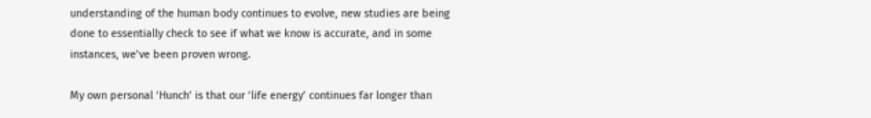understanding of the human body continues to evolve, new studies are being done to essentially check to see if what we know is accurate, and in some instances, we’ve been proven wrong.

My own personal ‘Hunch’ is that our ‘life energy’ continues far longer than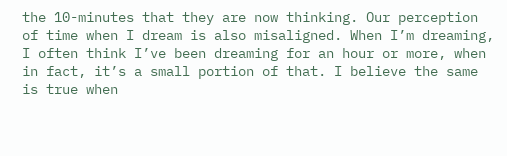the 10-minutes that they are now thinking. Our perception of time when I dream is also misaligned. When I’m dreaming, I often think I’ve been dreaming for an hour or more, when in fact, it’s a small portion of that. I believe the same is true when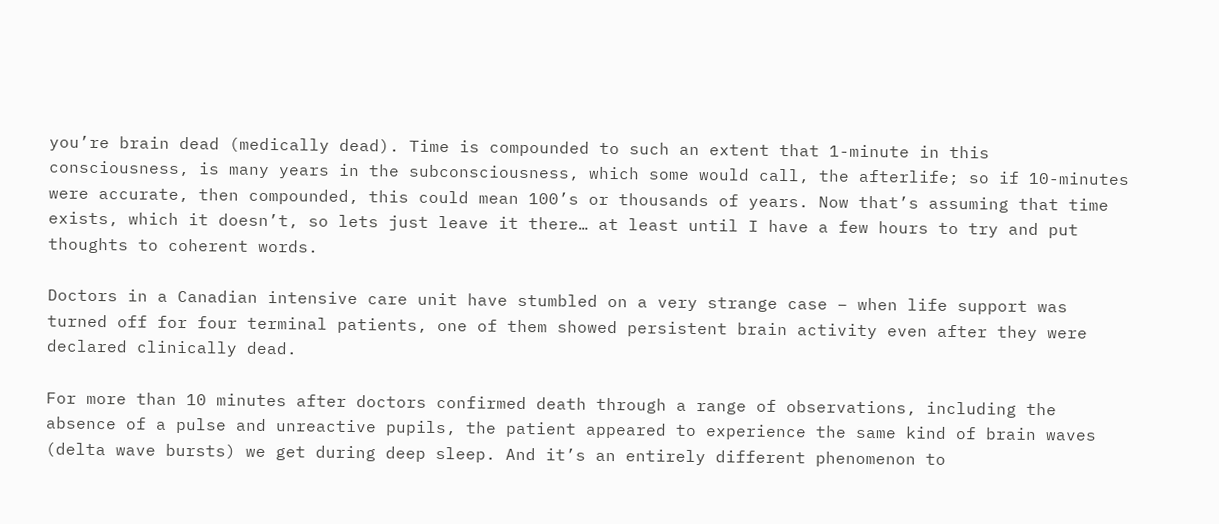you’re brain dead (medically dead). Time is compounded to such an extent that 1-minute in this consciousness, is many years in the subconsciousness, which some would call, the afterlife; so if 10-minutes were accurate, then compounded, this could mean 100’s or thousands of years. Now that’s assuming that time exists, which it doesn’t, so lets just leave it there… at least until I have a few hours to try and put thoughts to coherent words.

Doctors in a Canadian intensive care unit have stumbled on a very strange case – when life support was turned off for four terminal patients, one of them showed persistent brain activity even after they were declared clinically dead.

For more than 10 minutes after doctors confirmed death through a range of observations, including the absence of a pulse and unreactive pupils, the patient appeared to experience the same kind of brain waves (delta wave bursts) we get during deep sleep. And it’s an entirely different phenomenon to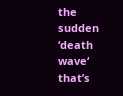the sudden ‘death wave‘ that’s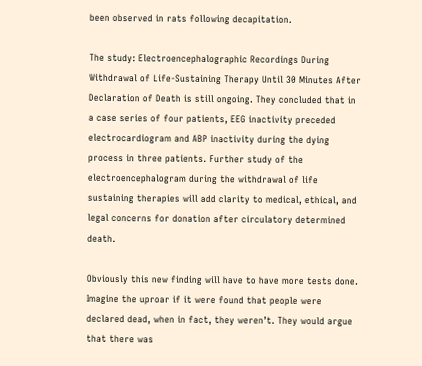been observed in rats following decapitation.

The study: Electroencephalographic Recordings During Withdrawal of Life-Sustaining Therapy Until 30 Minutes After Declaration of Death is still ongoing. They concluded that in a case series of four patients, EEG inactivity preceded electrocardiogram and ABP inactivity during the dying process in three patients. Further study of the electroencephalogram during the withdrawal of life sustaining therapies will add clarity to medical, ethical, and legal concerns for donation after circulatory determined death.

Obviously this new finding will have to have more tests done. Imagine the uproar if it were found that people were declared dead, when in fact, they weren’t. They would argue that there was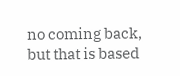no coming back, but that is based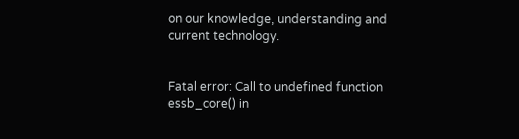on our knowledge, understanding and current technology.


Fatal error: Call to undefined function essb_core() in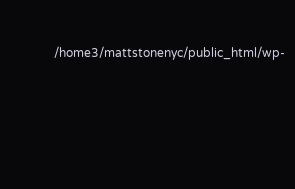/home3/mattstonenyc/public_html/wp-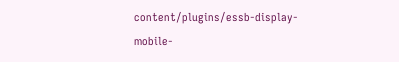content/plugins/essb-display-mobile-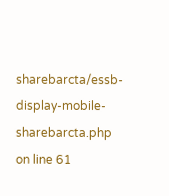sharebarcta/essb-display-mobile-sharebarcta.php on line 61